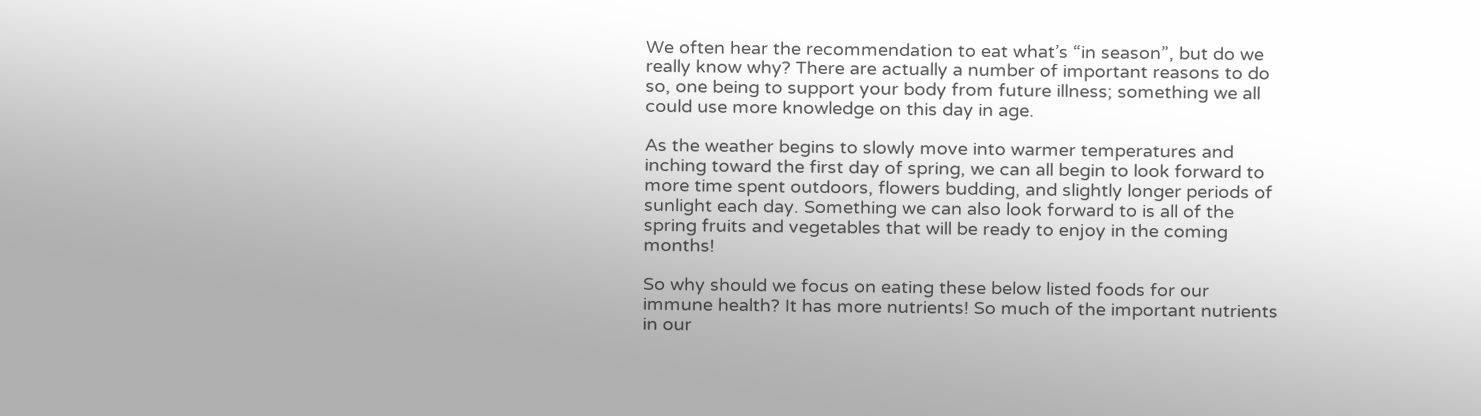We often hear the recommendation to eat what’s “in season”, but do we really know why? There are actually a number of important reasons to do so, one being to support your body from future illness; something we all could use more knowledge on this day in age.

As the weather begins to slowly move into warmer temperatures and inching toward the first day of spring, we can all begin to look forward to more time spent outdoors, flowers budding, and slightly longer periods of sunlight each day. Something we can also look forward to is all of the spring fruits and vegetables that will be ready to enjoy in the coming months!

So why should we focus on eating these below listed foods for our immune health? It has more nutrients! So much of the important nutrients in our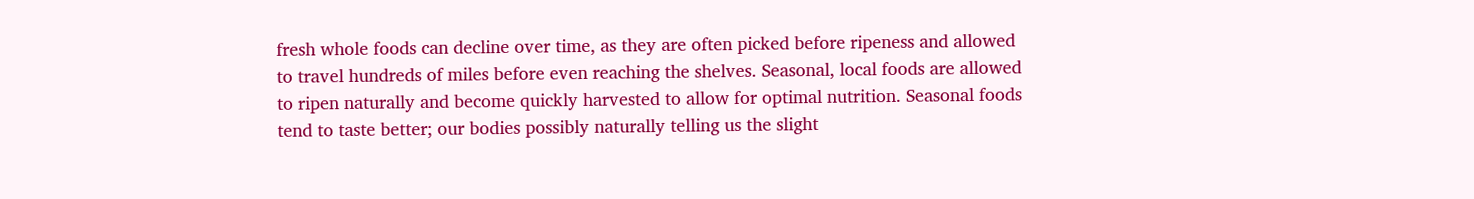fresh whole foods can decline over time, as they are often picked before ripeness and allowed to travel hundreds of miles before even reaching the shelves. Seasonal, local foods are allowed to ripen naturally and become quickly harvested to allow for optimal nutrition. Seasonal foods tend to taste better; our bodies possibly naturally telling us the slight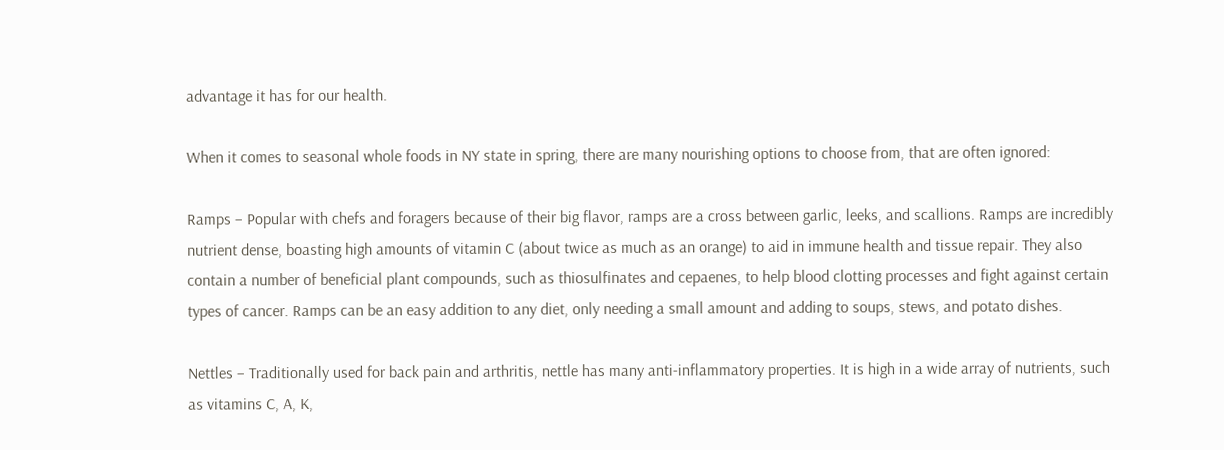advantage it has for our health.

When it comes to seasonal whole foods in NY state in spring, there are many nourishing options to choose from, that are often ignored:

Ramps – Popular with chefs and foragers because of their big flavor, ramps are a cross between garlic, leeks, and scallions. Ramps are incredibly nutrient dense, boasting high amounts of vitamin C (about twice as much as an orange) to aid in immune health and tissue repair. They also contain a number of beneficial plant compounds, such as thiosulfinates and cepaenes, to help blood clotting processes and fight against certain types of cancer. Ramps can be an easy addition to any diet, only needing a small amount and adding to soups, stews, and potato dishes.

Nettles – Traditionally used for back pain and arthritis, nettle has many anti-inflammatory properties. It is high in a wide array of nutrients, such as vitamins C, A, K,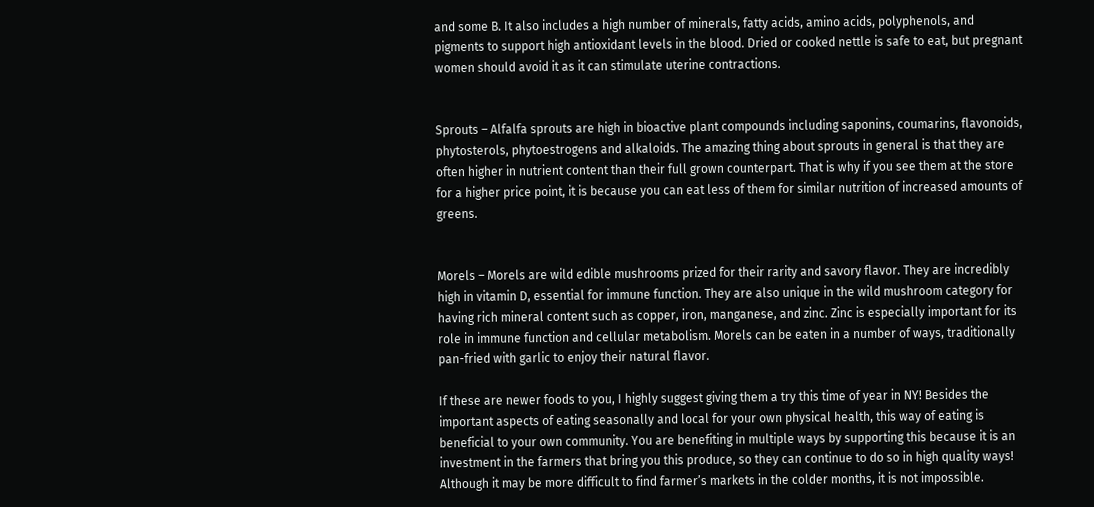and some B. It also includes a high number of minerals, fatty acids, amino acids, polyphenols, and pigments to support high antioxidant levels in the blood. Dried or cooked nettle is safe to eat, but pregnant women should avoid it as it can stimulate uterine contractions.


Sprouts – Alfalfa sprouts are high in bioactive plant compounds including saponins, coumarins, flavonoids, phytosterols, phytoestrogens and alkaloids. The amazing thing about sprouts in general is that they are often higher in nutrient content than their full grown counterpart. That is why if you see them at the store for a higher price point, it is because you can eat less of them for similar nutrition of increased amounts of greens.


Morels – Morels are wild edible mushrooms prized for their rarity and savory flavor. They are incredibly high in vitamin D, essential for immune function. They are also unique in the wild mushroom category for having rich mineral content such as copper, iron, manganese, and zinc. Zinc is especially important for its role in immune function and cellular metabolism. Morels can be eaten in a number of ways, traditionally pan-fried with garlic to enjoy their natural flavor.

If these are newer foods to you, I highly suggest giving them a try this time of year in NY! Besides the important aspects of eating seasonally and local for your own physical health, this way of eating is beneficial to your own community. You are benefiting in multiple ways by supporting this because it is an investment in the farmers that bring you this produce, so they can continue to do so in high quality ways! Although it may be more difficult to find farmer’s markets in the colder months, it is not impossible.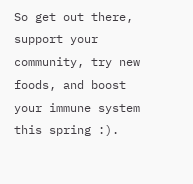So get out there, support your community, try new foods, and boost your immune system this spring :).